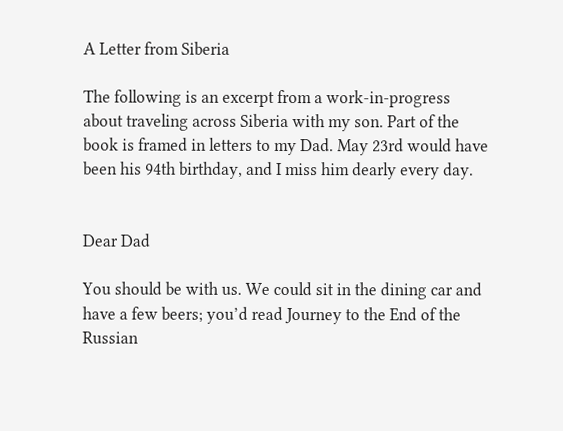A Letter from Siberia

The following is an excerpt from a work-in-progress about traveling across Siberia with my son. Part of the book is framed in letters to my Dad. May 23rd would have been his 94th birthday, and I miss him dearly every day.


Dear Dad

You should be with us. We could sit in the dining car and have a few beers; you’d read Journey to the End of the Russian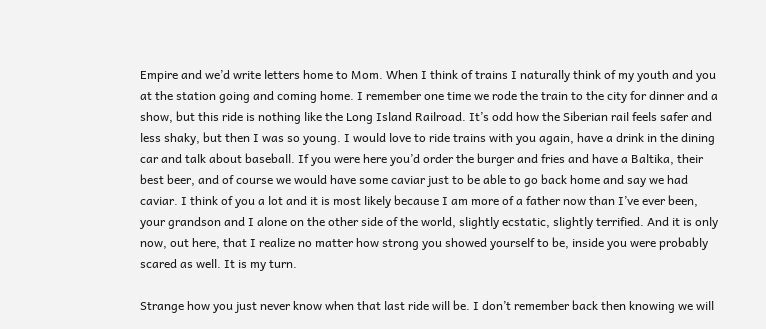Empire and we’d write letters home to Mom. When I think of trains I naturally think of my youth and you at the station going and coming home. I remember one time we rode the train to the city for dinner and a show, but this ride is nothing like the Long Island Railroad. It’s odd how the Siberian rail feels safer and less shaky, but then I was so young. I would love to ride trains with you again, have a drink in the dining car and talk about baseball. If you were here you’d order the burger and fries and have a Baltika, their best beer, and of course we would have some caviar just to be able to go back home and say we had caviar. I think of you a lot and it is most likely because I am more of a father now than I’ve ever been, your grandson and I alone on the other side of the world, slightly ecstatic, slightly terrified. And it is only now, out here, that I realize no matter how strong you showed yourself to be, inside you were probably scared as well. It is my turn.

Strange how you just never know when that last ride will be. I don’t remember back then knowing we will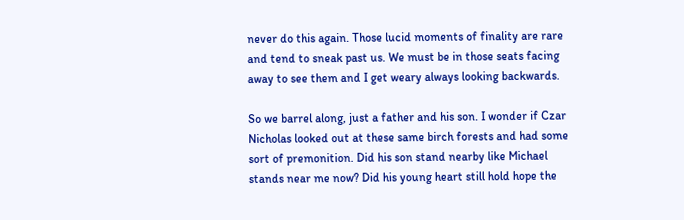never do this again. Those lucid moments of finality are rare and tend to sneak past us. We must be in those seats facing away to see them and I get weary always looking backwards.

So we barrel along, just a father and his son. I wonder if Czar Nicholas looked out at these same birch forests and had some sort of premonition. Did his son stand nearby like Michael stands near me now? Did his young heart still hold hope the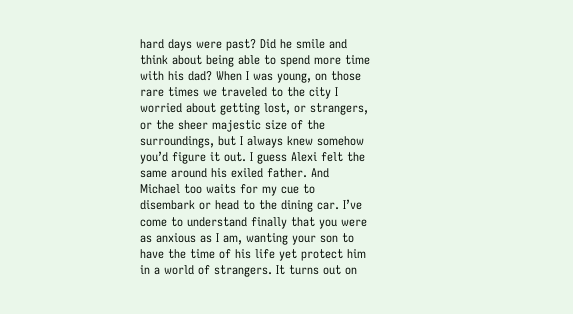hard days were past? Did he smile and think about being able to spend more time with his dad? When I was young, on those rare times we traveled to the city I worried about getting lost, or strangers, or the sheer majestic size of the surroundings, but I always knew somehow you’d figure it out. I guess Alexi felt the same around his exiled father. And Michael too waits for my cue to disembark or head to the dining car. I’ve come to understand finally that you were as anxious as I am, wanting your son to have the time of his life yet protect him in a world of strangers. It turns out on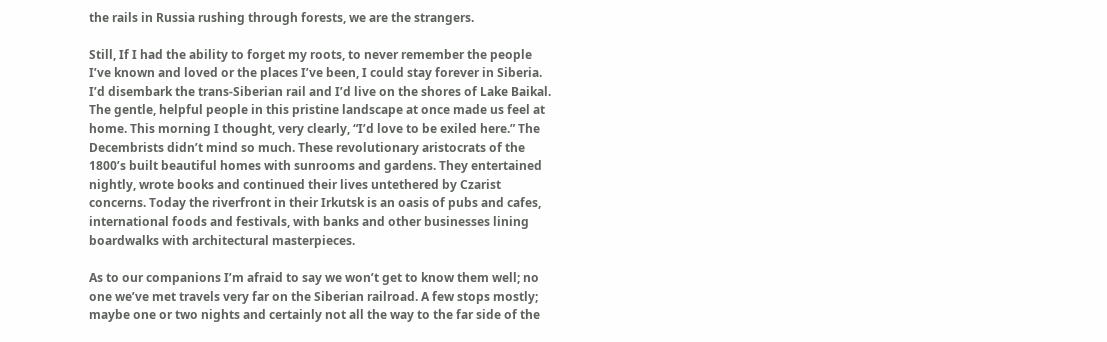the rails in Russia rushing through forests, we are the strangers.

Still, If I had the ability to forget my roots, to never remember the people I’ve known and loved or the places I’ve been, I could stay forever in Siberia. I’d disembark the trans-Siberian rail and I’d live on the shores of Lake Baikal. The gentle, helpful people in this pristine landscape at once made us feel at home. This morning I thought, very clearly, “I’d love to be exiled here.” The Decembrists didn’t mind so much. These revolutionary aristocrats of the 1800’s built beautiful homes with sunrooms and gardens. They entertained nightly, wrote books and continued their lives untethered by Czarist concerns. Today the riverfront in their Irkutsk is an oasis of pubs and cafes, international foods and festivals, with banks and other businesses lining boardwalks with architectural masterpieces.

As to our companions I’m afraid to say we won’t get to know them well; no one we’ve met travels very far on the Siberian railroad. A few stops mostly; maybe one or two nights and certainly not all the way to the far side of the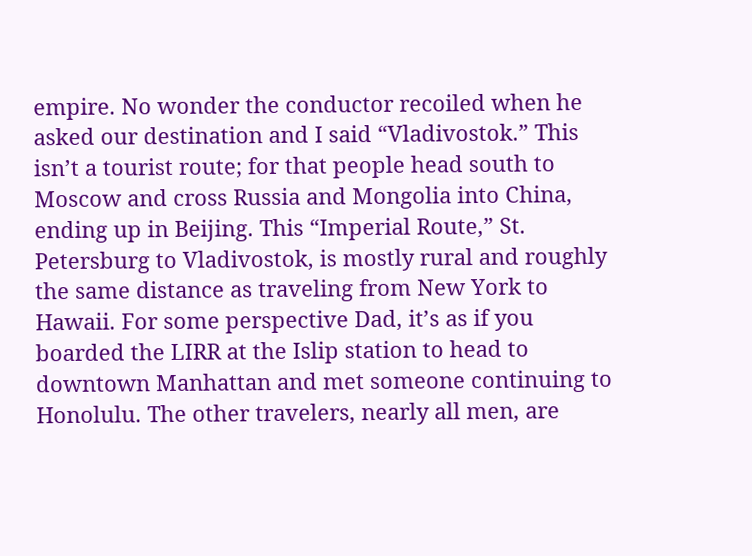empire. No wonder the conductor recoiled when he asked our destination and I said “Vladivostok.” This isn’t a tourist route; for that people head south to Moscow and cross Russia and Mongolia into China, ending up in Beijing. This “Imperial Route,” St. Petersburg to Vladivostok, is mostly rural and roughly the same distance as traveling from New York to Hawaii. For some perspective Dad, it’s as if you boarded the LIRR at the Islip station to head to downtown Manhattan and met someone continuing to Honolulu. The other travelers, nearly all men, are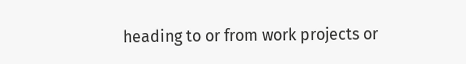heading to or from work projects or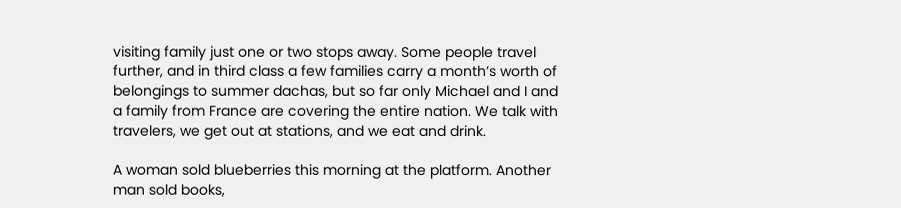visiting family just one or two stops away. Some people travel further, and in third class a few families carry a month’s worth of belongings to summer dachas, but so far only Michael and I and a family from France are covering the entire nation. We talk with travelers, we get out at stations, and we eat and drink.

A woman sold blueberries this morning at the platform. Another man sold books,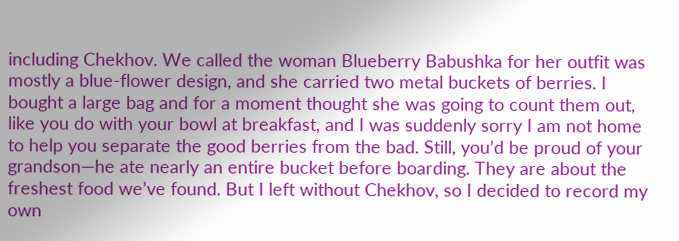including Chekhov. We called the woman Blueberry Babushka for her outfit was mostly a blue-flower design, and she carried two metal buckets of berries. I bought a large bag and for a moment thought she was going to count them out, like you do with your bowl at breakfast, and I was suddenly sorry I am not home to help you separate the good berries from the bad. Still, you’d be proud of your grandson—he ate nearly an entire bucket before boarding. They are about the freshest food we’ve found. But I left without Chekhov, so I decided to record my own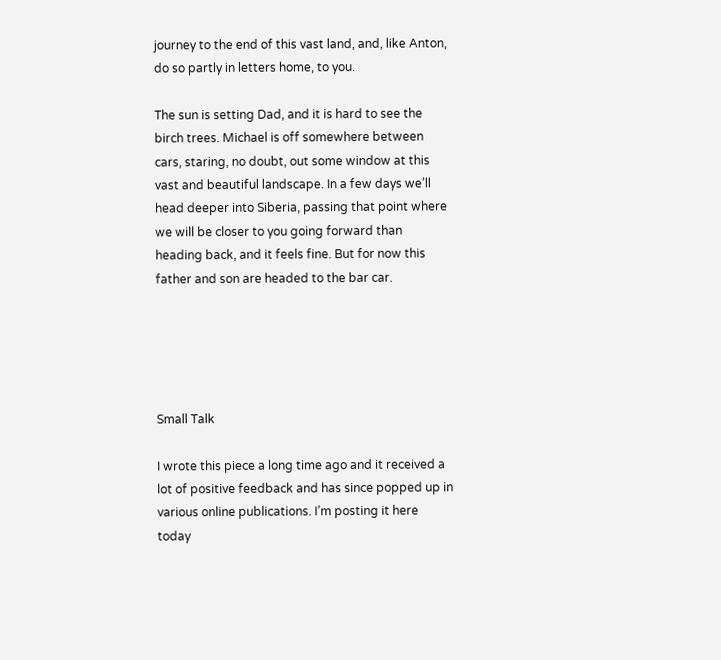journey to the end of this vast land, and, like Anton, do so partly in letters home, to you.

The sun is setting Dad, and it is hard to see the birch trees. Michael is off somewhere between cars, staring, no doubt, out some window at this vast and beautiful landscape. In a few days we’ll head deeper into Siberia, passing that point where we will be closer to you going forward than heading back, and it feels fine. But for now this father and son are headed to the bar car.





Small Talk

I wrote this piece a long time ago and it received a lot of positive feedback and has since popped up in various online publications. I’m posting it here today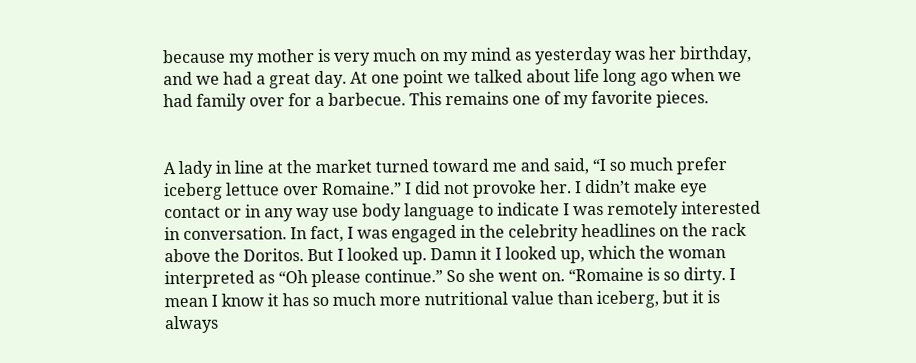because my mother is very much on my mind as yesterday was her birthday, and we had a great day. At one point we talked about life long ago when we had family over for a barbecue. This remains one of my favorite pieces.


A lady in line at the market turned toward me and said, “I so much prefer iceberg lettuce over Romaine.” I did not provoke her. I didn’t make eye contact or in any way use body language to indicate I was remotely interested in conversation. In fact, I was engaged in the celebrity headlines on the rack above the Doritos. But I looked up. Damn it I looked up, which the woman interpreted as “Oh please continue.” So she went on. “Romaine is so dirty. I mean I know it has so much more nutritional value than iceberg, but it is always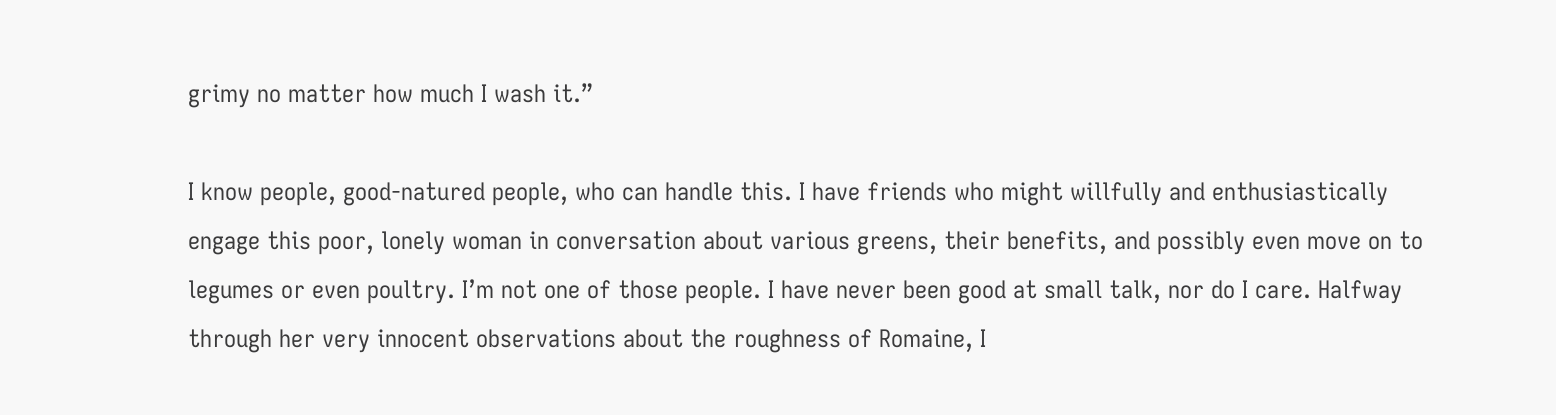grimy no matter how much I wash it.”

I know people, good-natured people, who can handle this. I have friends who might willfully and enthusiastically engage this poor, lonely woman in conversation about various greens, their benefits, and possibly even move on to legumes or even poultry. I’m not one of those people. I have never been good at small talk, nor do I care. Halfway through her very innocent observations about the roughness of Romaine, I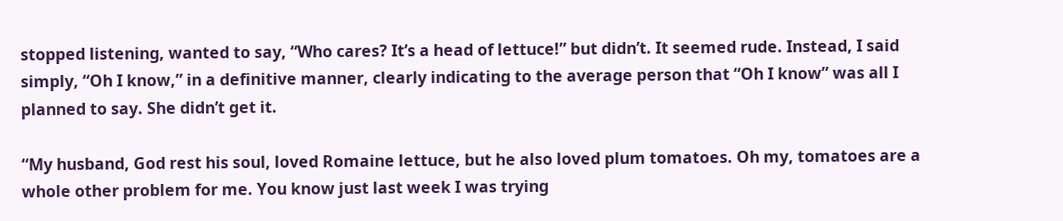stopped listening, wanted to say, “Who cares? It’s a head of lettuce!” but didn’t. It seemed rude. Instead, I said simply, “Oh I know,” in a definitive manner, clearly indicating to the average person that “Oh I know” was all I planned to say. She didn’t get it.

“My husband, God rest his soul, loved Romaine lettuce, but he also loved plum tomatoes. Oh my, tomatoes are a whole other problem for me. You know just last week I was trying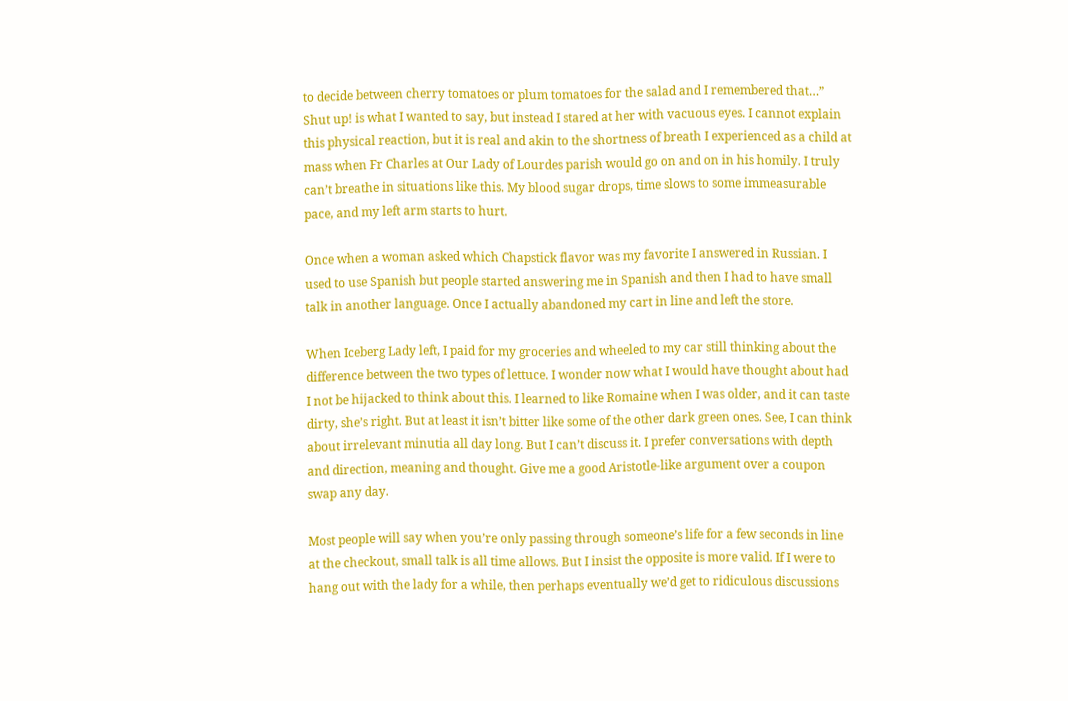to decide between cherry tomatoes or plum tomatoes for the salad and I remembered that…”  Shut up! is what I wanted to say, but instead I stared at her with vacuous eyes. I cannot explain this physical reaction, but it is real and akin to the shortness of breath I experienced as a child at mass when Fr Charles at Our Lady of Lourdes parish would go on and on in his homily. I truly can’t breathe in situations like this. My blood sugar drops, time slows to some immeasurable pace, and my left arm starts to hurt.

Once when a woman asked which Chapstick flavor was my favorite I answered in Russian. I used to use Spanish but people started answering me in Spanish and then I had to have small talk in another language. Once I actually abandoned my cart in line and left the store.

When Iceberg Lady left, I paid for my groceries and wheeled to my car still thinking about the difference between the two types of lettuce. I wonder now what I would have thought about had I not be hijacked to think about this. I learned to like Romaine when I was older, and it can taste dirty, she’s right. But at least it isn’t bitter like some of the other dark green ones. See, I can think about irrelevant minutia all day long. But I can’t discuss it. I prefer conversations with depth and direction, meaning and thought. Give me a good Aristotle-like argument over a coupon swap any day.

Most people will say when you’re only passing through someone’s life for a few seconds in line at the checkout, small talk is all time allows. But I insist the opposite is more valid. If I were to hang out with the lady for a while, then perhaps eventually we’d get to ridiculous discussions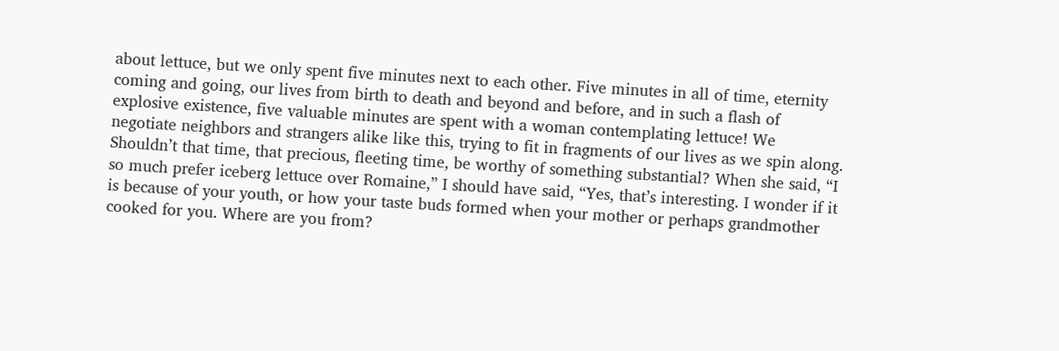about lettuce, but we only spent five minutes next to each other. Five minutes in all of time, eternity coming and going, our lives from birth to death and beyond and before, and in such a flash of explosive existence, five valuable minutes are spent with a woman contemplating lettuce! We negotiate neighbors and strangers alike like this, trying to fit in fragments of our lives as we spin along.  Shouldn’t that time, that precious, fleeting time, be worthy of something substantial? When she said, “I so much prefer iceberg lettuce over Romaine,” I should have said, “Yes, that’s interesting. I wonder if it is because of your youth, or how your taste buds formed when your mother or perhaps grandmother cooked for you. Where are you from?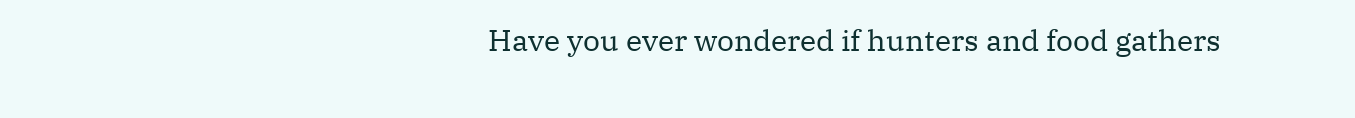Have you ever wondered if hunters and food gathers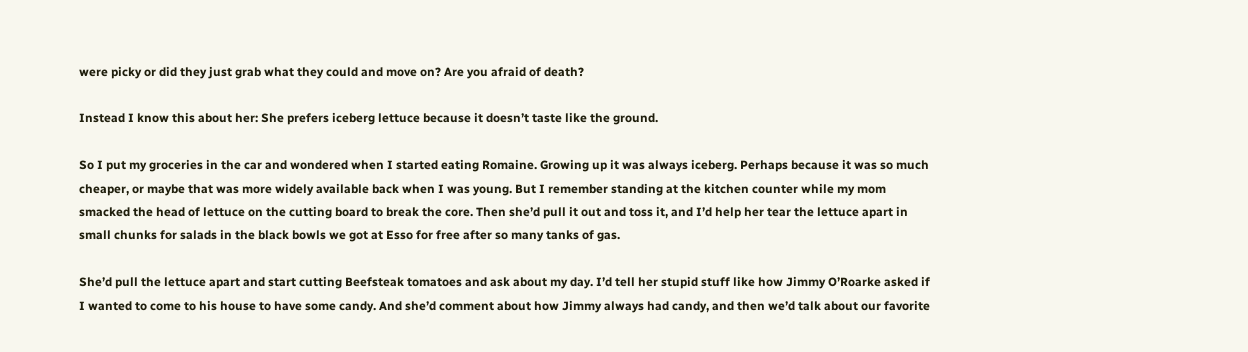were picky or did they just grab what they could and move on? Are you afraid of death?

Instead I know this about her: She prefers iceberg lettuce because it doesn’t taste like the ground.

So I put my groceries in the car and wondered when I started eating Romaine. Growing up it was always iceberg. Perhaps because it was so much cheaper, or maybe that was more widely available back when I was young. But I remember standing at the kitchen counter while my mom smacked the head of lettuce on the cutting board to break the core. Then she’d pull it out and toss it, and I’d help her tear the lettuce apart in small chunks for salads in the black bowls we got at Esso for free after so many tanks of gas.

She’d pull the lettuce apart and start cutting Beefsteak tomatoes and ask about my day. I’d tell her stupid stuff like how Jimmy O’Roarke asked if I wanted to come to his house to have some candy. And she’d comment about how Jimmy always had candy, and then we’d talk about our favorite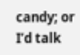candy; or I’d talk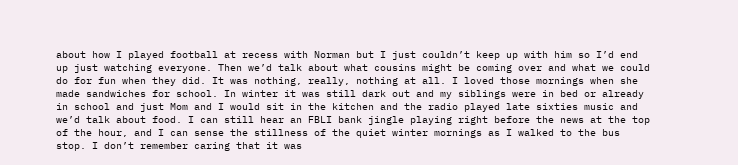about how I played football at recess with Norman but I just couldn’t keep up with him so I’d end up just watching everyone. Then we’d talk about what cousins might be coming over and what we could do for fun when they did. It was nothing, really, nothing at all. I loved those mornings when she made sandwiches for school. In winter it was still dark out and my siblings were in bed or already in school and just Mom and I would sit in the kitchen and the radio played late sixties music and we’d talk about food. I can still hear an FBLI bank jingle playing right before the news at the top of the hour, and I can sense the stillness of the quiet winter mornings as I walked to the bus stop. I don’t remember caring that it was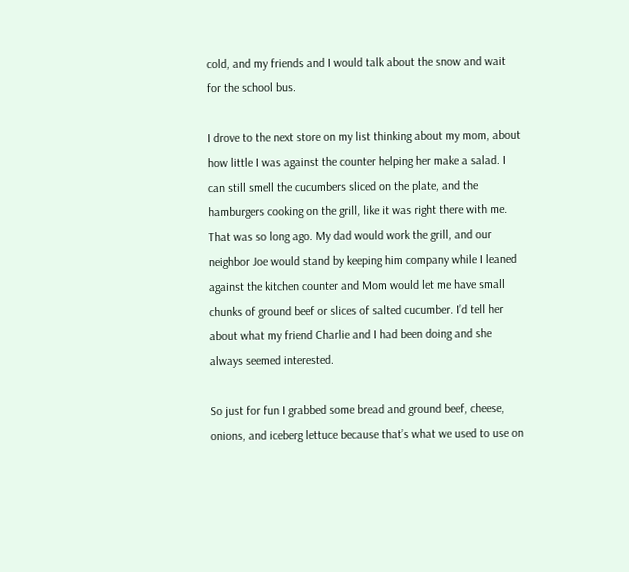cold, and my friends and I would talk about the snow and wait for the school bus.

I drove to the next store on my list thinking about my mom, about how little I was against the counter helping her make a salad. I can still smell the cucumbers sliced on the plate, and the hamburgers cooking on the grill, like it was right there with me. That was so long ago. My dad would work the grill, and our neighbor Joe would stand by keeping him company while I leaned against the kitchen counter and Mom would let me have small chunks of ground beef or slices of salted cucumber. I’d tell her about what my friend Charlie and I had been doing and she always seemed interested.

So just for fun I grabbed some bread and ground beef, cheese, onions, and iceberg lettuce because that’s what we used to use on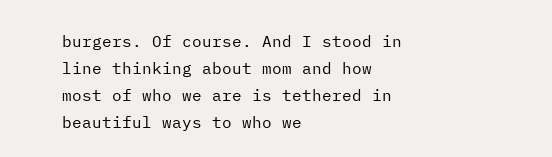burgers. Of course. And I stood in line thinking about mom and how most of who we are is tethered in beautiful ways to who we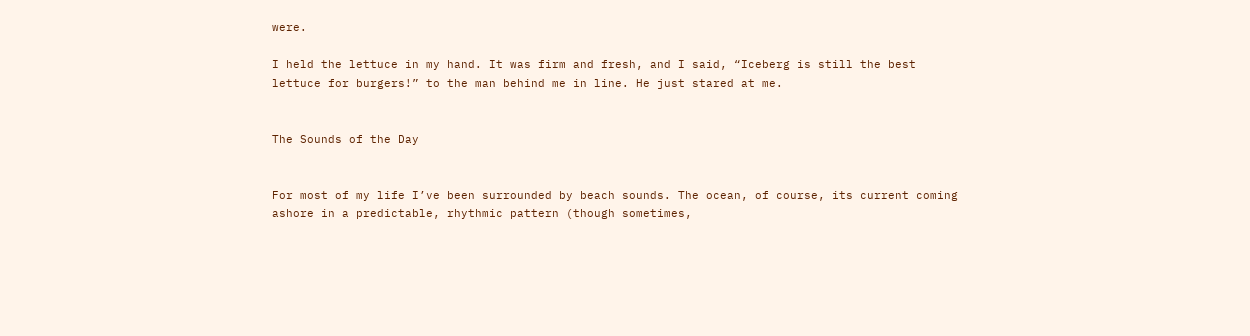were.

I held the lettuce in my hand. It was firm and fresh, and I said, “Iceberg is still the best lettuce for burgers!” to the man behind me in line. He just stared at me.


The Sounds of the Day


For most of my life I’ve been surrounded by beach sounds. The ocean, of course, its current coming ashore in a predictable, rhythmic pattern (though sometimes,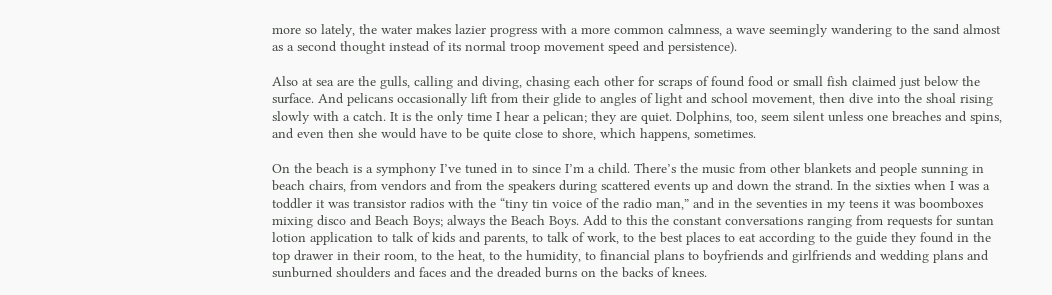more so lately, the water makes lazier progress with a more common calmness, a wave seemingly wandering to the sand almost as a second thought instead of its normal troop movement speed and persistence).

Also at sea are the gulls, calling and diving, chasing each other for scraps of found food or small fish claimed just below the surface. And pelicans occasionally lift from their glide to angles of light and school movement, then dive into the shoal rising slowly with a catch. It is the only time I hear a pelican; they are quiet. Dolphins, too, seem silent unless one breaches and spins, and even then she would have to be quite close to shore, which happens, sometimes.

On the beach is a symphony I’ve tuned in to since I’m a child. There’s the music from other blankets and people sunning in beach chairs, from vendors and from the speakers during scattered events up and down the strand. In the sixties when I was a toddler it was transistor radios with the “tiny tin voice of the radio man,” and in the seventies in my teens it was boomboxes mixing disco and Beach Boys; always the Beach Boys. Add to this the constant conversations ranging from requests for suntan lotion application to talk of kids and parents, to talk of work, to the best places to eat according to the guide they found in the top drawer in their room, to the heat, to the humidity, to financial plans to boyfriends and girlfriends and wedding plans and sunburned shoulders and faces and the dreaded burns on the backs of knees.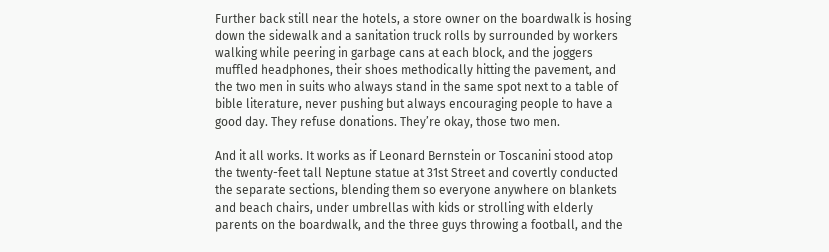Further back still near the hotels, a store owner on the boardwalk is hosing down the sidewalk and a sanitation truck rolls by surrounded by workers walking while peering in garbage cans at each block, and the joggers muffled headphones, their shoes methodically hitting the pavement, and the two men in suits who always stand in the same spot next to a table of bible literature, never pushing but always encouraging people to have a good day. They refuse donations. They’re okay, those two men.

And it all works. It works as if Leonard Bernstein or Toscanini stood atop the twenty-feet tall Neptune statue at 31st Street and covertly conducted the separate sections, blending them so everyone anywhere on blankets and beach chairs, under umbrellas with kids or strolling with elderly parents on the boardwalk, and the three guys throwing a football, and the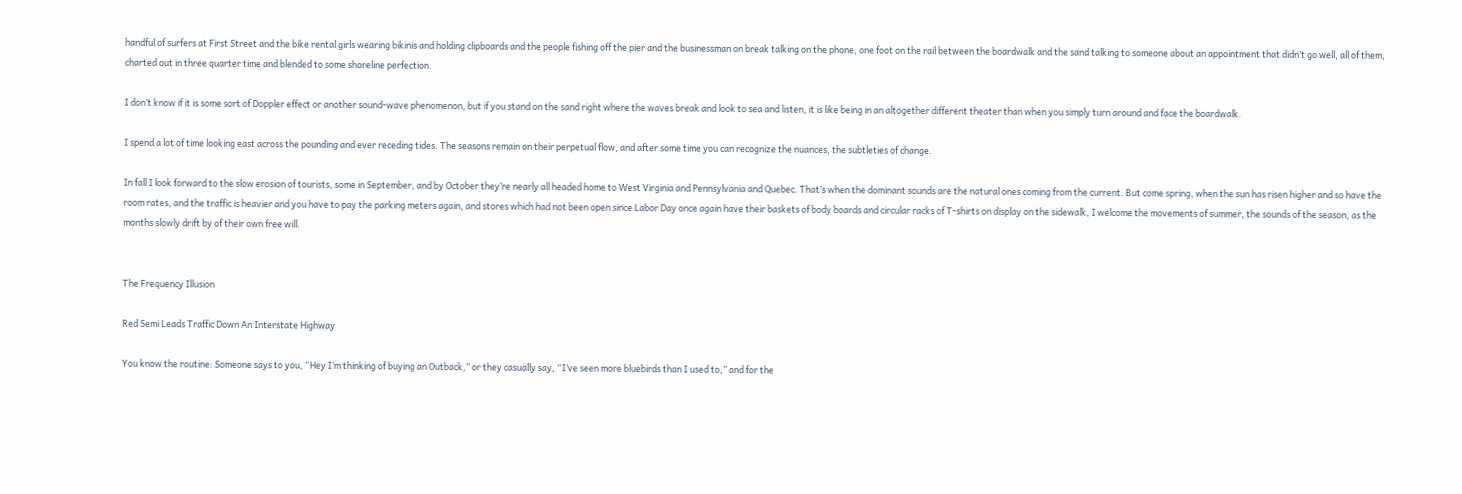handful of surfers at First Street and the bike rental girls wearing bikinis and holding clipboards and the people fishing off the pier and the businessman on break talking on the phone, one foot on the rail between the boardwalk and the sand talking to someone about an appointment that didn’t go well, all of them, charted out in three quarter time and blended to some shoreline perfection.

I don’t know if it is some sort of Doppler effect or another sound-wave phenomenon, but if you stand on the sand right where the waves break and look to sea and listen, it is like being in an altogether different theater than when you simply turn around and face the boardwalk.

I spend a lot of time looking east across the pounding and ever receding tides. The seasons remain on their perpetual flow, and after some time you can recognize the nuances, the subtleties of change.

In fall I look forward to the slow erosion of tourists, some in September, and by October they’re nearly all headed home to West Virginia and Pennsylvania and Quebec. That’s when the dominant sounds are the natural ones coming from the current. But come spring, when the sun has risen higher and so have the room rates, and the traffic is heavier and you have to pay the parking meters again, and stores which had not been open since Labor Day once again have their baskets of body boards and circular racks of T-shirts on display on the sidewalk, I welcome the movements of summer, the sounds of the season, as the months slowly drift by of their own free will.


The Frequency Illusion

Red Semi Leads Traffic Down An Interstate Highway

You know the routine: Someone says to you, “Hey I’m thinking of buying an Outback,” or they casually say, “I’ve seen more bluebirds than I used to,” and for the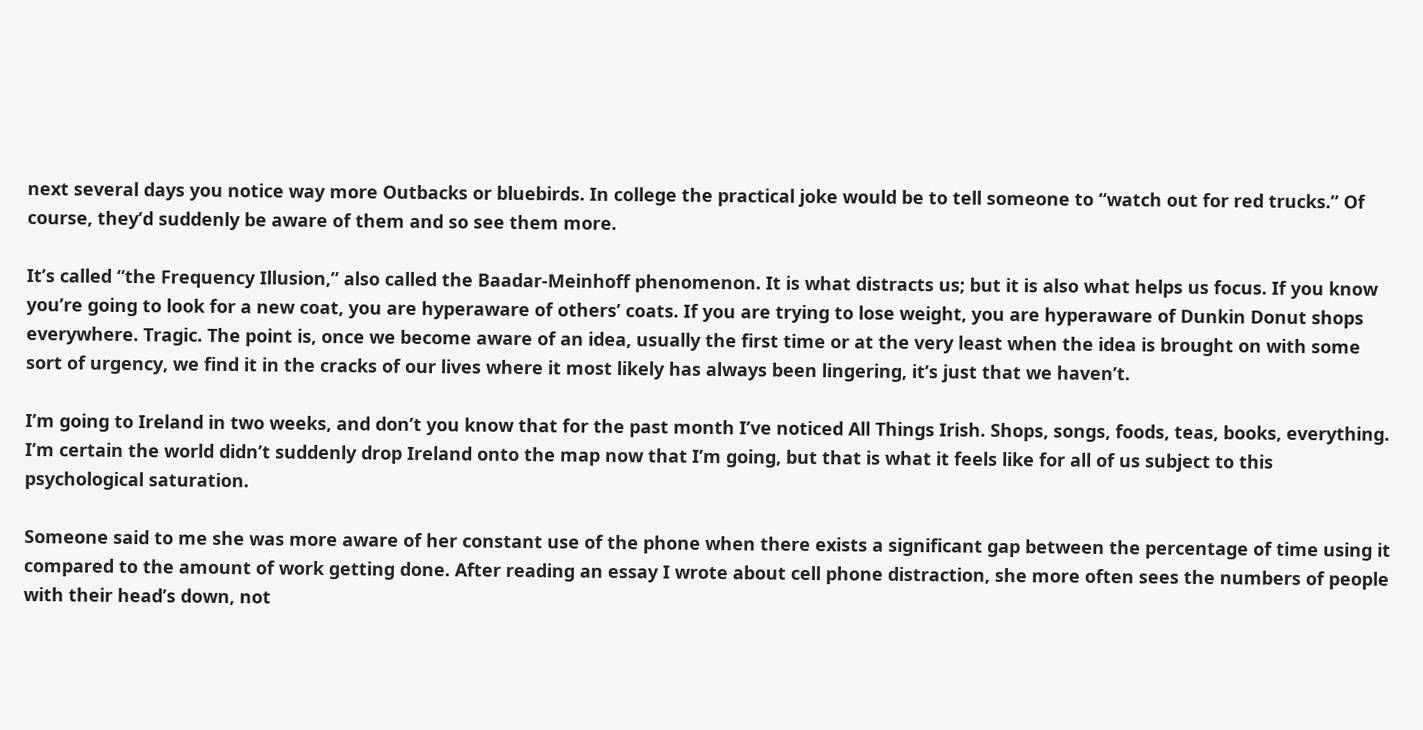next several days you notice way more Outbacks or bluebirds. In college the practical joke would be to tell someone to “watch out for red trucks.” Of course, they’d suddenly be aware of them and so see them more.

It’s called “the Frequency Illusion,” also called the Baadar-Meinhoff phenomenon. It is what distracts us; but it is also what helps us focus. If you know you’re going to look for a new coat, you are hyperaware of others’ coats. If you are trying to lose weight, you are hyperaware of Dunkin Donut shops everywhere. Tragic. The point is, once we become aware of an idea, usually the first time or at the very least when the idea is brought on with some sort of urgency, we find it in the cracks of our lives where it most likely has always been lingering, it’s just that we haven’t.

I’m going to Ireland in two weeks, and don’t you know that for the past month I’ve noticed All Things Irish. Shops, songs, foods, teas, books, everything. I’m certain the world didn’t suddenly drop Ireland onto the map now that I’m going, but that is what it feels like for all of us subject to this psychological saturation.

Someone said to me she was more aware of her constant use of the phone when there exists a significant gap between the percentage of time using it compared to the amount of work getting done. After reading an essay I wrote about cell phone distraction, she more often sees the numbers of people with their head’s down, not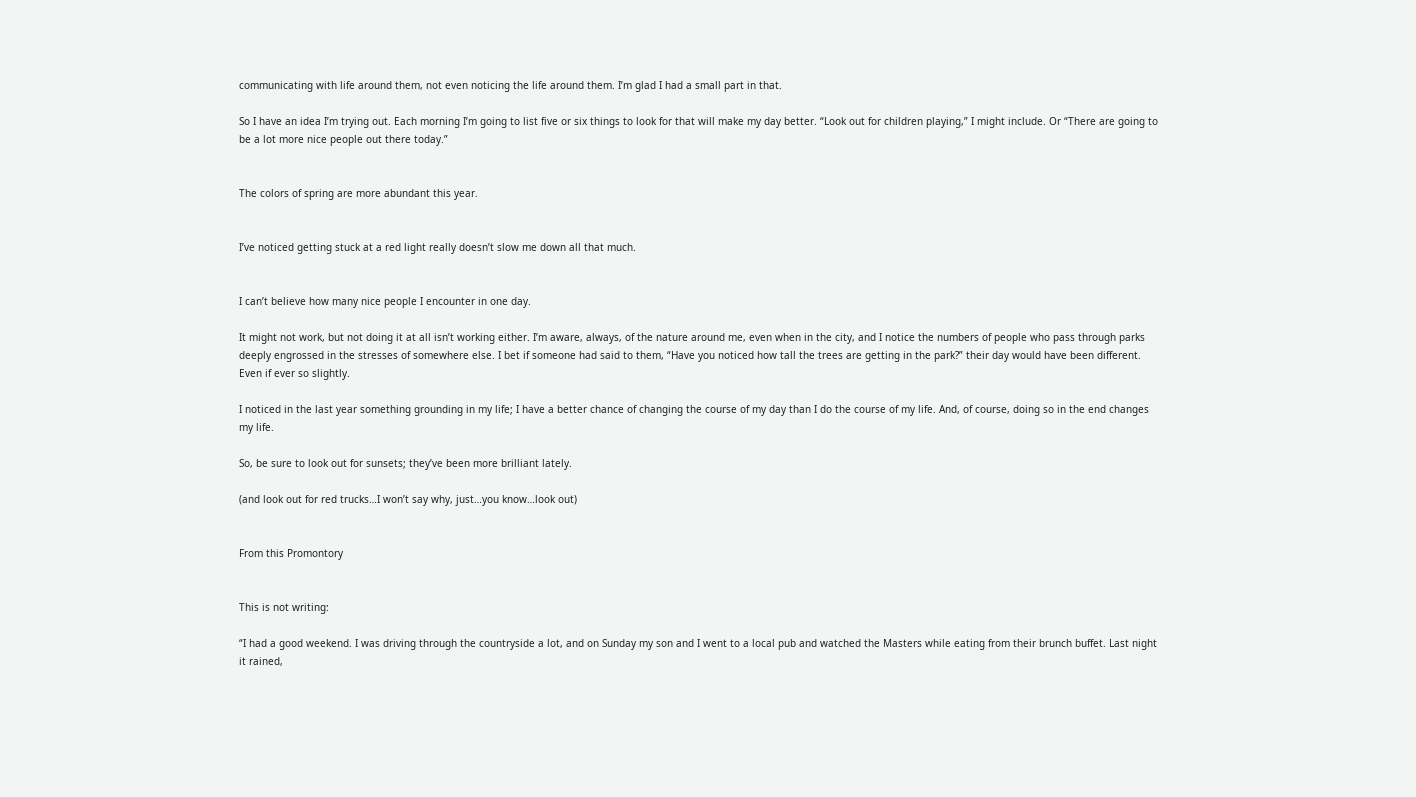communicating with life around them, not even noticing the life around them. I’m glad I had a small part in that.

So I have an idea I’m trying out. Each morning I’m going to list five or six things to look for that will make my day better. “Look out for children playing,” I might include. Or “There are going to be a lot more nice people out there today.”


The colors of spring are more abundant this year.


I’ve noticed getting stuck at a red light really doesn’t slow me down all that much.


I can’t believe how many nice people I encounter in one day.

It might not work, but not doing it at all isn’t working either. I’m aware, always, of the nature around me, even when in the city, and I notice the numbers of people who pass through parks deeply engrossed in the stresses of somewhere else. I bet if someone had said to them, “Have you noticed how tall the trees are getting in the park?” their day would have been different. Even if ever so slightly.

I noticed in the last year something grounding in my life; I have a better chance of changing the course of my day than I do the course of my life. And, of course, doing so in the end changes my life.

So, be sure to look out for sunsets; they’ve been more brilliant lately.

(and look out for red trucks…I won’t say why, just…you know…look out)


From this Promontory


This is not writing:

“I had a good weekend. I was driving through the countryside a lot, and on Sunday my son and I went to a local pub and watched the Masters while eating from their brunch buffet. Last night it rained,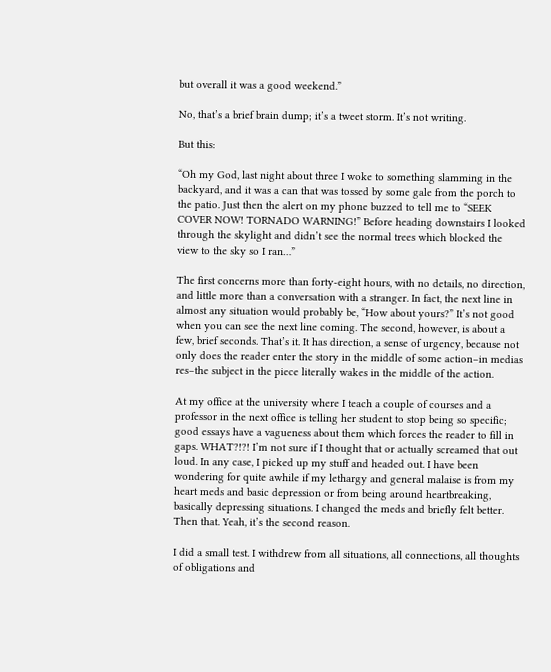but overall it was a good weekend.”

No, that’s a brief brain dump; it’s a tweet storm. It’s not writing.

But this:

“Oh my God, last night about three I woke to something slamming in the backyard, and it was a can that was tossed by some gale from the porch to the patio. Just then the alert on my phone buzzed to tell me to “SEEK COVER NOW! TORNADO WARNING!” Before heading downstairs I looked through the skylight and didn’t see the normal trees which blocked the view to the sky so I ran…”

The first concerns more than forty-eight hours, with no details, no direction, and little more than a conversation with a stranger. In fact, the next line in almost any situation would probably be, “How about yours?” It’s not good when you can see the next line coming. The second, however, is about a few, brief seconds. That’s it. It has direction, a sense of urgency, because not only does the reader enter the story in the middle of some action–in medias res–the subject in the piece literally wakes in the middle of the action.

At my office at the university where I teach a couple of courses and a professor in the next office is telling her student to stop being so specific; good essays have a vagueness about them which forces the reader to fill in gaps. WHAT?!?! I’m not sure if I thought that or actually screamed that out loud. In any case, I picked up my stuff and headed out. I have been wondering for quite awhile if my lethargy and general malaise is from my heart meds and basic depression or from being around heartbreaking, basically depressing situations. I changed the meds and briefly felt better. Then that. Yeah, it’s the second reason.

I did a small test. I withdrew from all situations, all connections, all thoughts of obligations and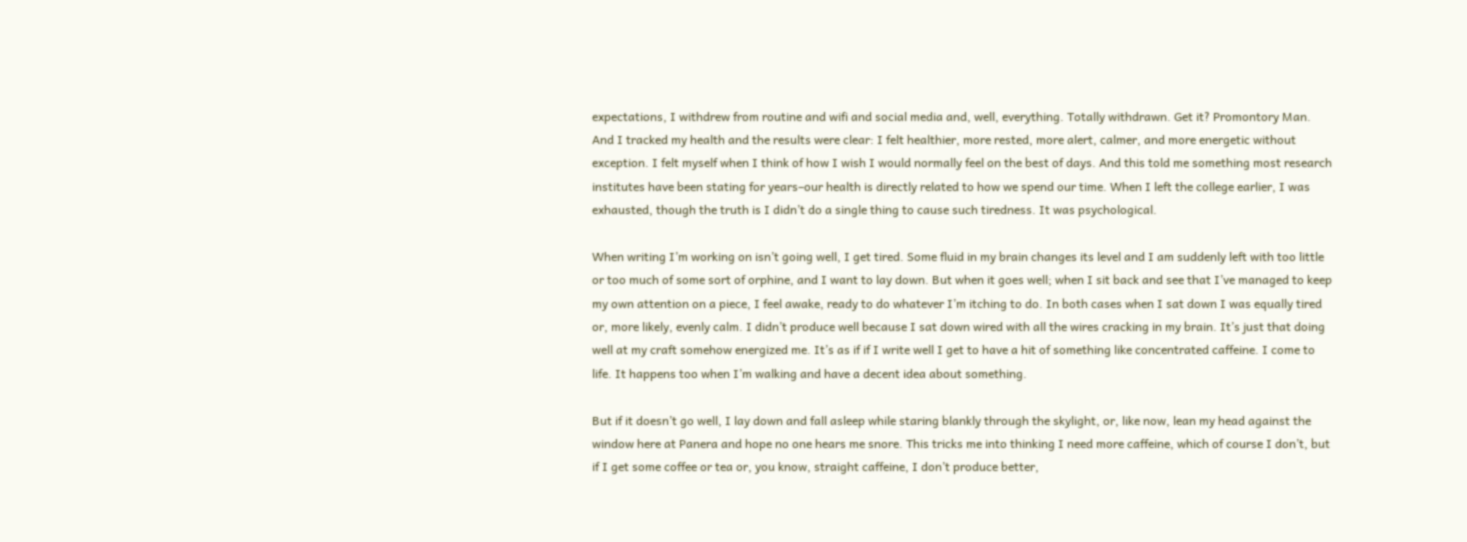expectations, I withdrew from routine and wifi and social media and, well, everything. Totally withdrawn. Get it? Promontory Man. And I tracked my health and the results were clear: I felt healthier, more rested, more alert, calmer, and more energetic without exception. I felt myself when I think of how I wish I would normally feel on the best of days. And this told me something most research institutes have been stating for years–our health is directly related to how we spend our time. When I left the college earlier, I was exhausted, though the truth is I didn’t do a single thing to cause such tiredness. It was psychological.

When writing I’m working on isn’t going well, I get tired. Some fluid in my brain changes its level and I am suddenly left with too little or too much of some sort of orphine, and I want to lay down. But when it goes well; when I sit back and see that I’ve managed to keep my own attention on a piece, I feel awake, ready to do whatever I’m itching to do. In both cases when I sat down I was equally tired or, more likely, evenly calm. I didn’t produce well because I sat down wired with all the wires cracking in my brain. It’s just that doing well at my craft somehow energized me. It’s as if if I write well I get to have a hit of something like concentrated caffeine. I come to life. It happens too when I’m walking and have a decent idea about something.

But if it doesn’t go well, I lay down and fall asleep while staring blankly through the skylight, or, like now, lean my head against the window here at Panera and hope no one hears me snore. This tricks me into thinking I need more caffeine, which of course I don’t, but if I get some coffee or tea or, you know, straight caffeine, I don’t produce better,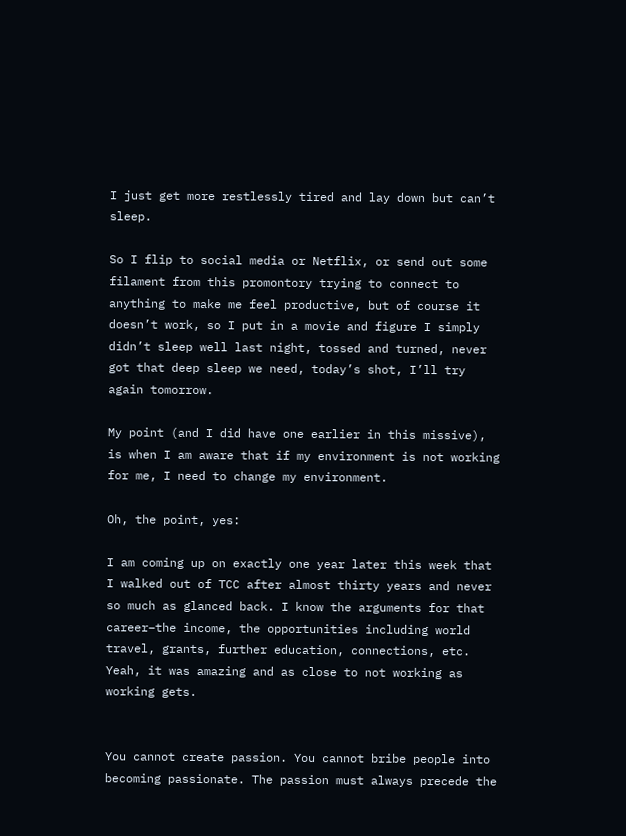I just get more restlessly tired and lay down but can’t sleep.

So I flip to social media or Netflix, or send out some filament from this promontory trying to connect to anything to make me feel productive, but of course it doesn’t work, so I put in a movie and figure I simply didn’t sleep well last night, tossed and turned, never got that deep sleep we need, today’s shot, I’ll try again tomorrow.

My point (and I did have one earlier in this missive), is when I am aware that if my environment is not working for me, I need to change my environment.

Oh, the point, yes:

I am coming up on exactly one year later this week that I walked out of TCC after almost thirty years and never so much as glanced back. I know the arguments for that career–the income, the opportunities including world travel, grants, further education, connections, etc. Yeah, it was amazing and as close to not working as working gets.


You cannot create passion. You cannot bribe people into becoming passionate. The passion must always precede the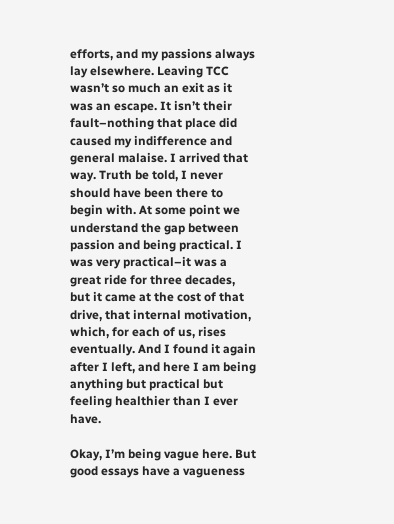efforts, and my passions always lay elsewhere. Leaving TCC wasn’t so much an exit as it was an escape. It isn’t their fault–nothing that place did caused my indifference and general malaise. I arrived that way. Truth be told, I never should have been there to begin with. At some point we understand the gap between passion and being practical. I was very practical–it was a great ride for three decades, but it came at the cost of that drive, that internal motivation, which, for each of us, rises eventually. And I found it again after I left, and here I am being anything but practical but feeling healthier than I ever have.

Okay, I’m being vague here. But good essays have a vagueness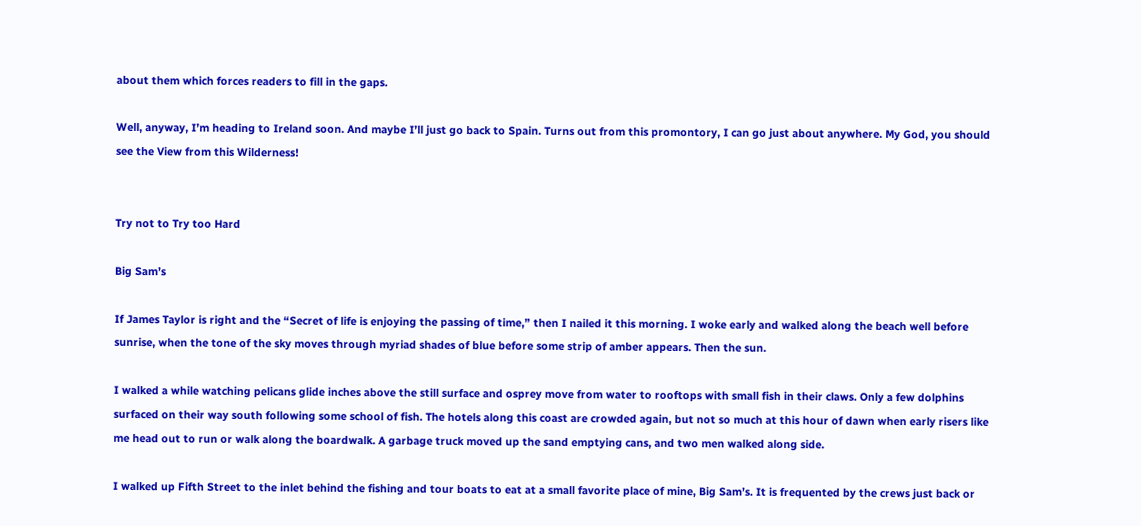about them which forces readers to fill in the gaps.

Well, anyway, I’m heading to Ireland soon. And maybe I’ll just go back to Spain. Turns out from this promontory, I can go just about anywhere. My God, you should see the View from this Wilderness!


Try not to Try too Hard

Big Sam’s

If James Taylor is right and the “Secret of life is enjoying the passing of time,” then I nailed it this morning. I woke early and walked along the beach well before sunrise, when the tone of the sky moves through myriad shades of blue before some strip of amber appears. Then the sun.

I walked a while watching pelicans glide inches above the still surface and osprey move from water to rooftops with small fish in their claws. Only a few dolphins surfaced on their way south following some school of fish. The hotels along this coast are crowded again, but not so much at this hour of dawn when early risers like me head out to run or walk along the boardwalk. A garbage truck moved up the sand emptying cans, and two men walked along side.

I walked up Fifth Street to the inlet behind the fishing and tour boats to eat at a small favorite place of mine, Big Sam’s. It is frequented by the crews just back or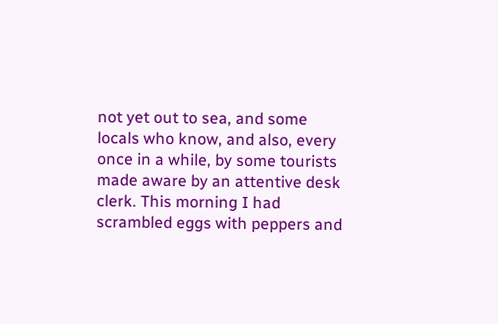not yet out to sea, and some locals who know, and also, every once in a while, by some tourists made aware by an attentive desk clerk. This morning I had scrambled eggs with peppers and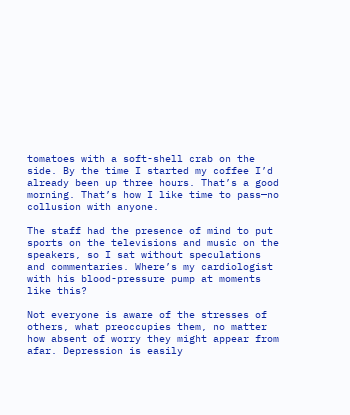tomatoes with a soft-shell crab on the side. By the time I started my coffee I’d already been up three hours. That’s a good morning. That’s how I like time to pass—no collusion with anyone.

The staff had the presence of mind to put sports on the televisions and music on the speakers, so I sat without speculations and commentaries. Where’s my cardiologist with his blood-pressure pump at moments like this?

Not everyone is aware of the stresses of others, what preoccupies them, no matter how absent of worry they might appear from afar. Depression is easily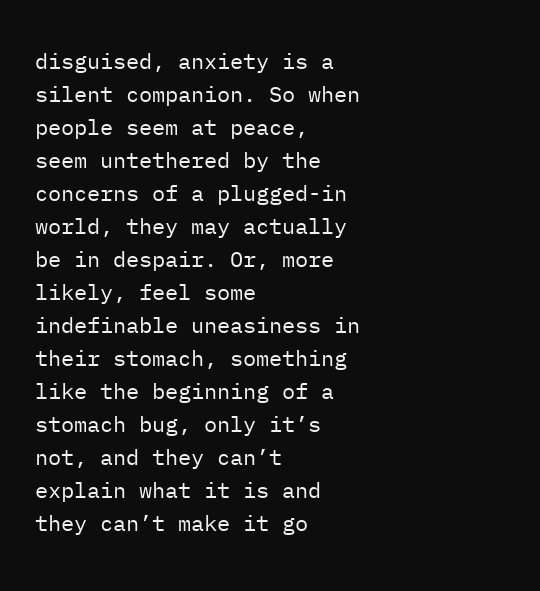disguised, anxiety is a silent companion. So when people seem at peace, seem untethered by the concerns of a plugged-in world, they may actually be in despair. Or, more likely, feel some indefinable uneasiness in their stomach, something like the beginning of a stomach bug, only it’s not, and they can’t explain what it is and they can’t make it go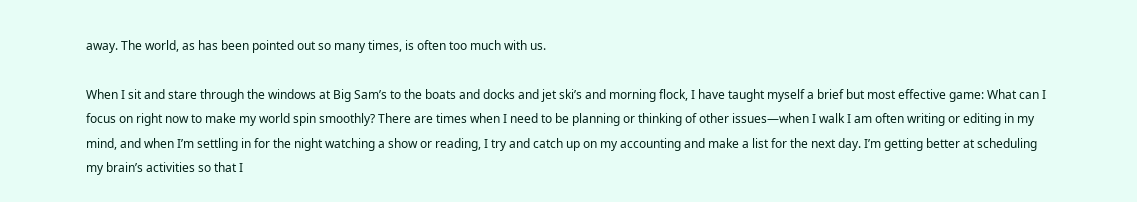away. The world, as has been pointed out so many times, is often too much with us.

When I sit and stare through the windows at Big Sam’s to the boats and docks and jet ski’s and morning flock, I have taught myself a brief but most effective game: What can I focus on right now to make my world spin smoothly? There are times when I need to be planning or thinking of other issues—when I walk I am often writing or editing in my mind, and when I’m settling in for the night watching a show or reading, I try and catch up on my accounting and make a list for the next day. I’m getting better at scheduling my brain’s activities so that I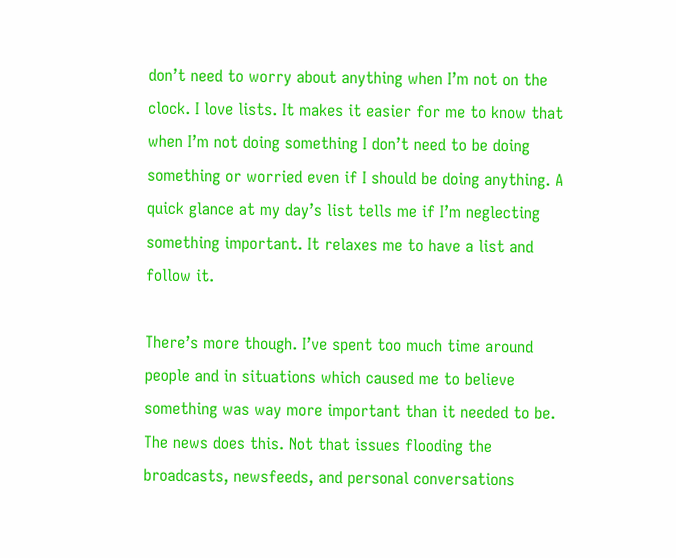don’t need to worry about anything when I’m not on the clock. I love lists. It makes it easier for me to know that when I’m not doing something I don’t need to be doing something or worried even if I should be doing anything. A quick glance at my day’s list tells me if I’m neglecting something important. It relaxes me to have a list and follow it.

There’s more though. I’ve spent too much time around people and in situations which caused me to believe something was way more important than it needed to be. The news does this. Not that issues flooding the broadcasts, newsfeeds, and personal conversations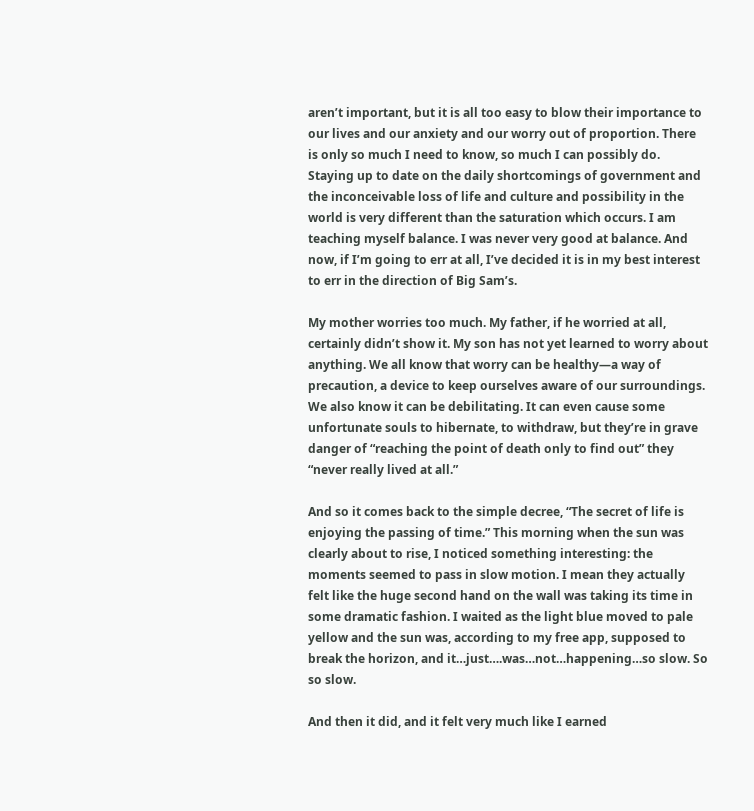aren’t important, but it is all too easy to blow their importance to our lives and our anxiety and our worry out of proportion. There is only so much I need to know, so much I can possibly do. Staying up to date on the daily shortcomings of government and the inconceivable loss of life and culture and possibility in the world is very different than the saturation which occurs. I am teaching myself balance. I was never very good at balance. And now, if I’m going to err at all, I’ve decided it is in my best interest to err in the direction of Big Sam’s.

My mother worries too much. My father, if he worried at all, certainly didn’t show it. My son has not yet learned to worry about anything. We all know that worry can be healthy—a way of precaution, a device to keep ourselves aware of our surroundings. We also know it can be debilitating. It can even cause some unfortunate souls to hibernate, to withdraw, but they’re in grave danger of “reaching the point of death only to find out” they “never really lived at all.”

And so it comes back to the simple decree, “The secret of life is enjoying the passing of time.” This morning when the sun was clearly about to rise, I noticed something interesting: the moments seemed to pass in slow motion. I mean they actually felt like the huge second hand on the wall was taking its time in some dramatic fashion. I waited as the light blue moved to pale yellow and the sun was, according to my free app, supposed to break the horizon, and it…just….was…not…happening…so slow. So so slow.

And then it did, and it felt very much like I earned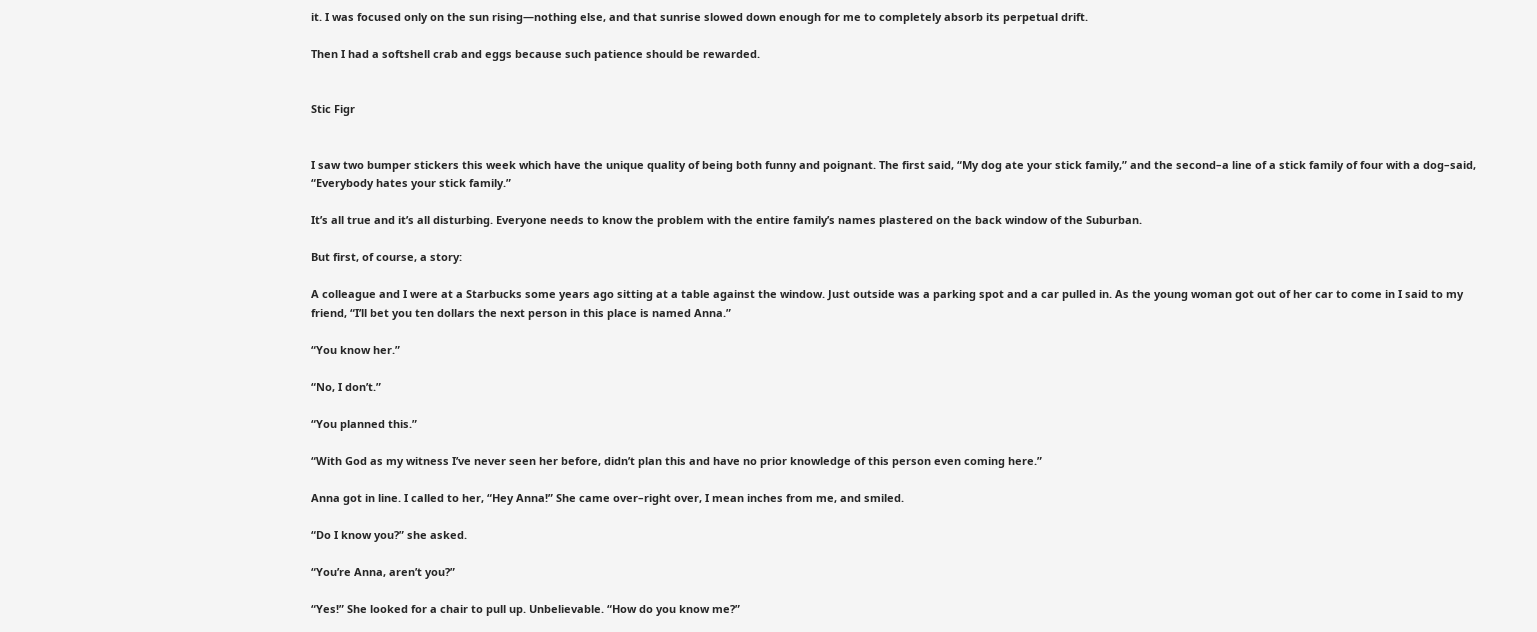it. I was focused only on the sun rising—nothing else, and that sunrise slowed down enough for me to completely absorb its perpetual drift.

Then I had a softshell crab and eggs because such patience should be rewarded.


Stic Figr


I saw two bumper stickers this week which have the unique quality of being both funny and poignant. The first said, “My dog ate your stick family,” and the second–a line of a stick family of four with a dog–said, “Everybody hates your stick family.”

It’s all true and it’s all disturbing. Everyone needs to know the problem with the entire family’s names plastered on the back window of the Suburban.

But first, of course, a story:

A colleague and I were at a Starbucks some years ago sitting at a table against the window. Just outside was a parking spot and a car pulled in. As the young woman got out of her car to come in I said to my friend, “I’ll bet you ten dollars the next person in this place is named Anna.”

“You know her.”

“No, I don’t.”

“You planned this.”

“With God as my witness I’ve never seen her before, didn’t plan this and have no prior knowledge of this person even coming here.”

Anna got in line. I called to her, “Hey Anna!” She came over–right over, I mean inches from me, and smiled.

“Do I know you?” she asked.

“You’re Anna, aren’t you?”

“Yes!” She looked for a chair to pull up. Unbelievable. “How do you know me?”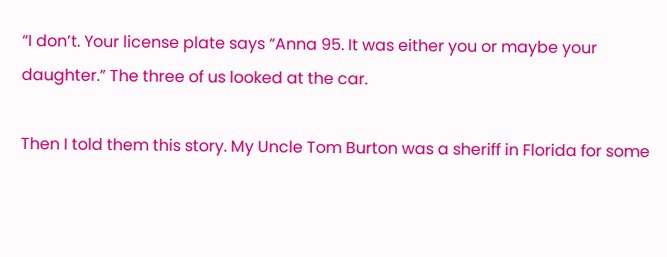“I don’t. Your license plate says “Anna 95. It was either you or maybe your daughter.” The three of us looked at the car.

Then I told them this story. My Uncle Tom Burton was a sheriff in Florida for some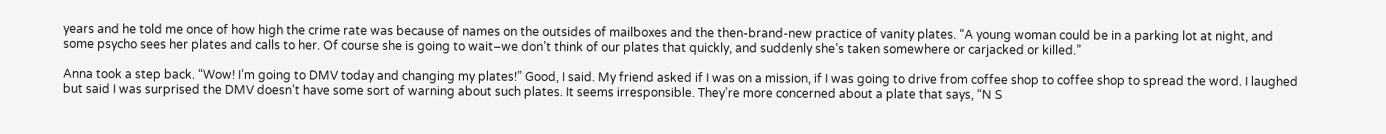years and he told me once of how high the crime rate was because of names on the outsides of mailboxes and the then-brand-new practice of vanity plates. “A young woman could be in a parking lot at night, and some psycho sees her plates and calls to her. Of course she is going to wait–we don’t think of our plates that quickly, and suddenly she’s taken somewhere or carjacked or killed.”

Anna took a step back. “Wow! I’m going to DMV today and changing my plates!” Good, I said. My friend asked if I was on a mission, if I was going to drive from coffee shop to coffee shop to spread the word. I laughed but said I was surprised the DMV doesn’t have some sort of warning about such plates. It seems irresponsible. They’re more concerned about a plate that says, “N S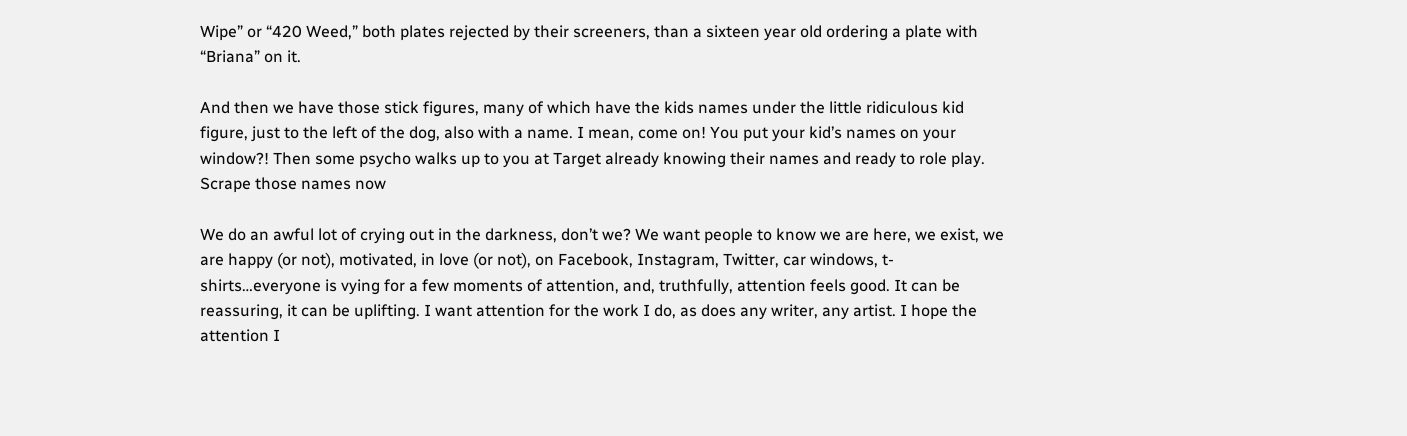Wipe” or “420 Weed,” both plates rejected by their screeners, than a sixteen year old ordering a plate with “Briana” on it.

And then we have those stick figures, many of which have the kids names under the little ridiculous kid figure, just to the left of the dog, also with a name. I mean, come on! You put your kid’s names on your window?! Then some psycho walks up to you at Target already knowing their names and ready to role play.  Scrape those names now

We do an awful lot of crying out in the darkness, don’t we? We want people to know we are here, we exist, we are happy (or not), motivated, in love (or not), on Facebook, Instagram, Twitter, car windows, t-shirts…everyone is vying for a few moments of attention, and, truthfully, attention feels good. It can be reassuring, it can be uplifting. I want attention for the work I do, as does any writer, any artist. I hope the attention I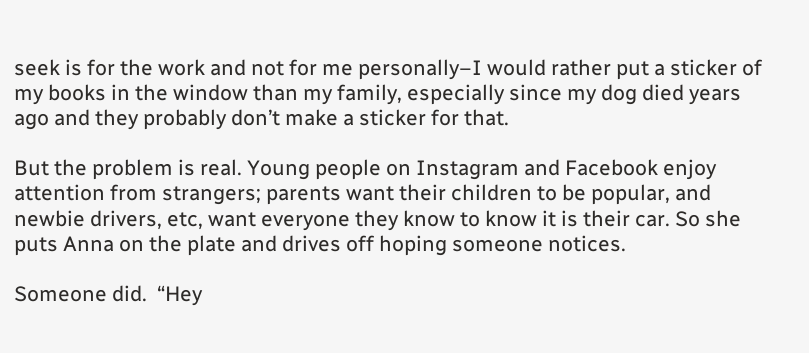seek is for the work and not for me personally–I would rather put a sticker of my books in the window than my family, especially since my dog died years ago and they probably don’t make a sticker for that.

But the problem is real. Young people on Instagram and Facebook enjoy attention from strangers; parents want their children to be popular, and newbie drivers, etc, want everyone they know to know it is their car. So she puts Anna on the plate and drives off hoping someone notices.

Someone did.  “Hey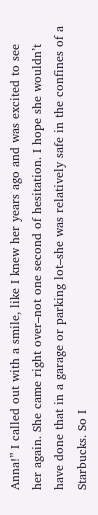Anna!” I called out with a smile, like I knew her years ago and was excited to see her again. She came right over–not one second of hesitation. I hope she wouldn’t have done that in a garage or parking lot–she was relatively safe in the confines of a Starbucks. So I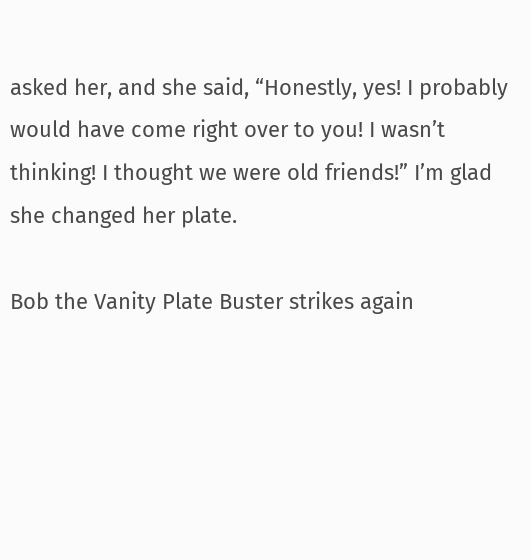asked her, and she said, “Honestly, yes! I probably would have come right over to you! I wasn’t thinking! I thought we were old friends!” I’m glad she changed her plate.

Bob the Vanity Plate Buster strikes again